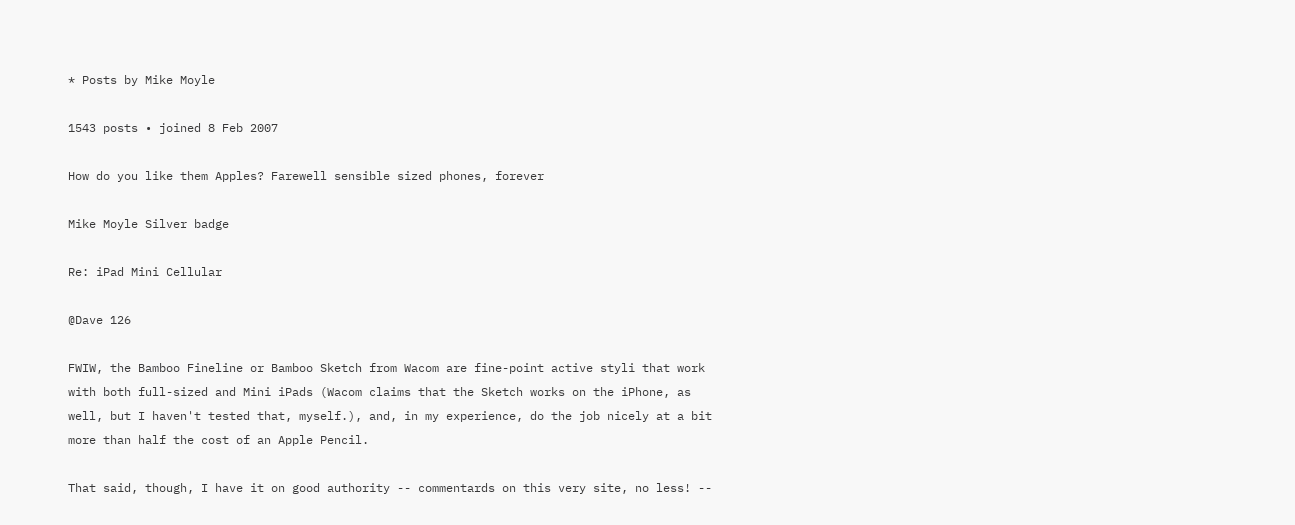* Posts by Mike Moyle

1543 posts • joined 8 Feb 2007

How do you like them Apples? Farewell sensible sized phones, forever

Mike Moyle Silver badge

Re: iPad Mini Cellular

@Dave 126

FWIW, the Bamboo Fineline or Bamboo Sketch from Wacom are fine-point active styli that work with both full-sized and Mini iPads (Wacom claims that the Sketch works on the iPhone, as well, but I haven't tested that, myself.), and, in my experience, do the job nicely at a bit more than half the cost of an Apple Pencil.

That said, though, I have it on good authority -- commentards on this very site, no less! --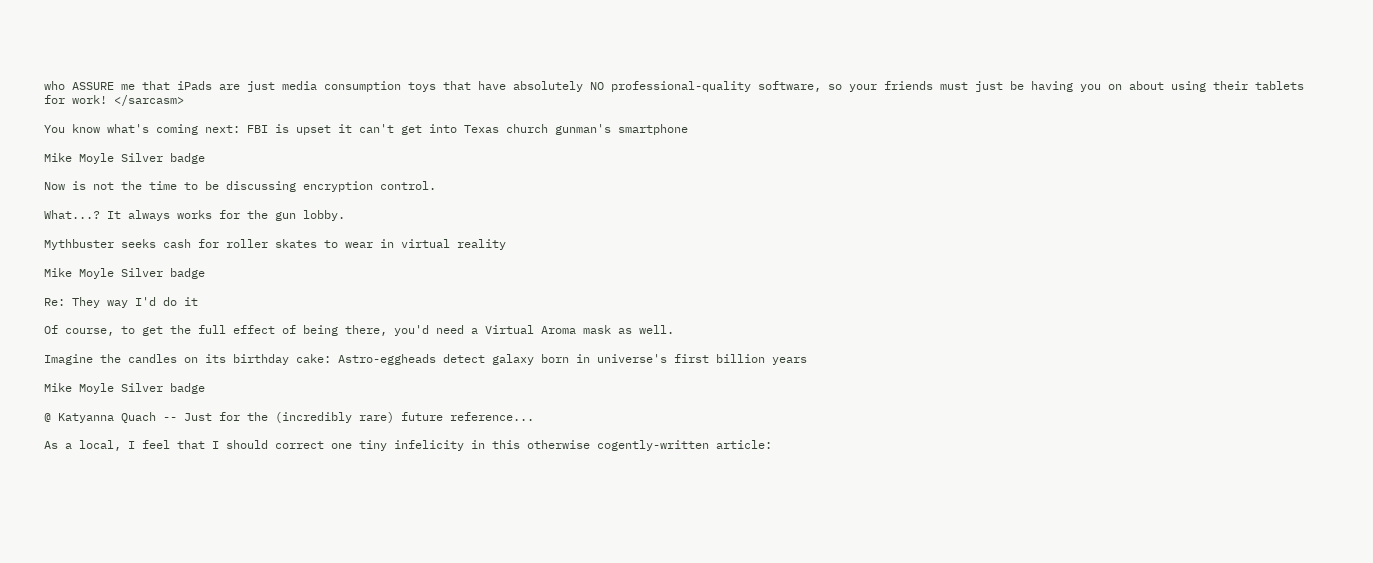who ASSURE me that iPads are just media consumption toys that have absolutely NO professional-quality software, so your friends must just be having you on about using their tablets for work! </sarcasm>

You know what's coming next: FBI is upset it can't get into Texas church gunman's smartphone

Mike Moyle Silver badge

Now is not the time to be discussing encryption control.

What...? It always works for the gun lobby.

Mythbuster seeks cash for roller skates to wear in virtual reality

Mike Moyle Silver badge

Re: They way I'd do it

Of course, to get the full effect of being there, you'd need a Virtual Aroma mask as well.

Imagine the candles on its birthday cake: Astro-eggheads detect galaxy born in universe's first billion years

Mike Moyle Silver badge

@ Katyanna Quach -- Just for the (incredibly rare) future reference...

As a local, I feel that I should correct one tiny infelicity in this otherwise cogently-written article: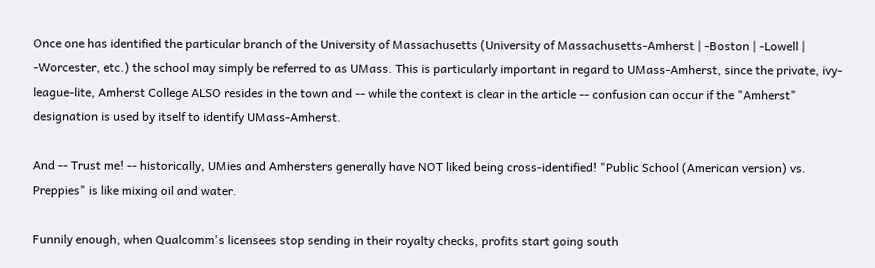Once one has identified the particular branch of the University of Massachusetts (University of Massachusetts-Amherst | -Boston | -Lowell | -Worcester, etc.) the school may simply be referred to as UMass. This is particularly important in regard to UMass-Amherst, since the private, ivy-league-lite, Amherst College ALSO resides in the town and -- while the context is clear in the article -- confusion can occur if the "Amherst" designation is used by itself to identify UMass-Amherst.

And -- Trust me! -- historically, UMies and Amhersters generally have NOT liked being cross-identified! "Public School (American version) vs. Preppies" is like mixing oil and water.

Funnily enough, when Qualcomm's licensees stop sending in their royalty checks, profits start going south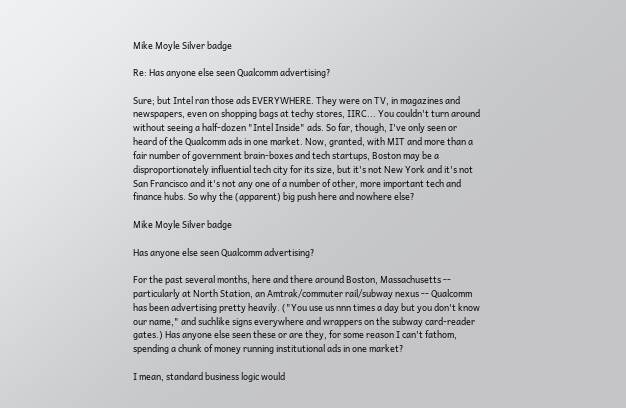Mike Moyle Silver badge

Re: Has anyone else seen Qualcomm advertising?

Sure; but Intel ran those ads EVERYWHERE. They were on TV, in magazines and newspapers, even on shopping bags at techy stores, IIRC... You couldn't turn around without seeing a half-dozen "Intel Inside" ads. So far, though, I've only seen or heard of the Qualcomm ads in one market. Now, granted, with MIT and more than a fair number of government brain-boxes and tech startups, Boston may be a disproportionately influential tech city for its size, but it's not New York and it's not San Francisco and it's not any one of a number of other, more important tech and finance hubs. So why the (apparent) big push here and nowhere else?

Mike Moyle Silver badge

Has anyone else seen Qualcomm advertising?

For the past several months, here and there around Boston, Massachusetts -- particularly at North Station, an Amtrak/commuter rail/subway nexus -- Qualcomm has been advertising pretty heavily. ("You use us nnn times a day but you don't know our name," and suchlike signs everywhere and wrappers on the subway card-reader gates.) Has anyone else seen these or are they, for some reason I can't fathom, spending a chunk of money running institutional ads in one market?

I mean, standard business logic would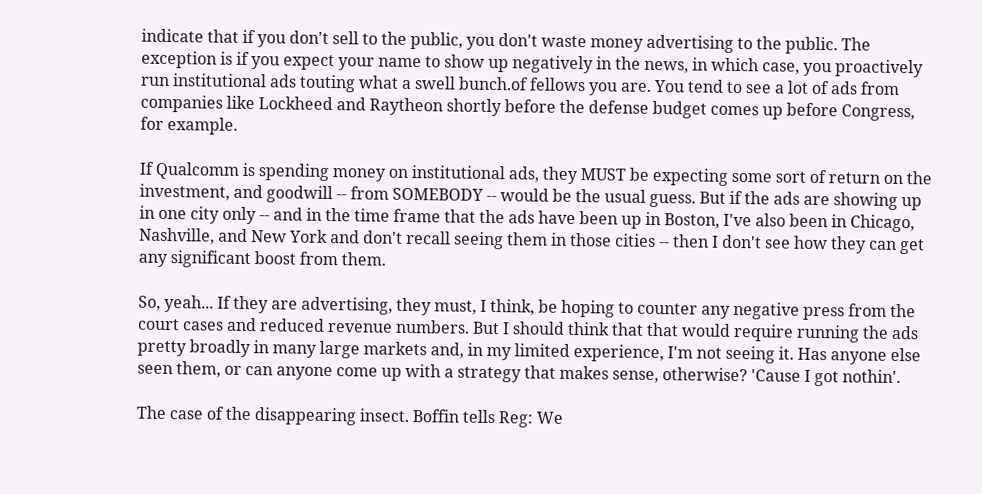indicate that if you don't sell to the public, you don't waste money advertising to the public. The exception is if you expect your name to show up negatively in the news, in which case, you proactively run institutional ads touting what a swell bunch.of fellows you are. You tend to see a lot of ads from companies like Lockheed and Raytheon shortly before the defense budget comes up before Congress, for example.

If Qualcomm is spending money on institutional ads, they MUST be expecting some sort of return on the investment, and goodwill -- from SOMEBODY -- would be the usual guess. But if the ads are showing up in one city only -- and in the time frame that the ads have been up in Boston, I've also been in Chicago, Nashville, and New York and don't recall seeing them in those cities -- then I don't see how they can get any significant boost from them.

So, yeah... If they are advertising, they must, I think, be hoping to counter any negative press from the court cases and reduced revenue numbers. But I should think that that would require running the ads pretty broadly in many large markets and, in my limited experience, I'm not seeing it. Has anyone else seen them, or can anyone come up with a strategy that makes sense, otherwise? 'Cause I got nothin'.

The case of the disappearing insect. Boffin tells Reg: We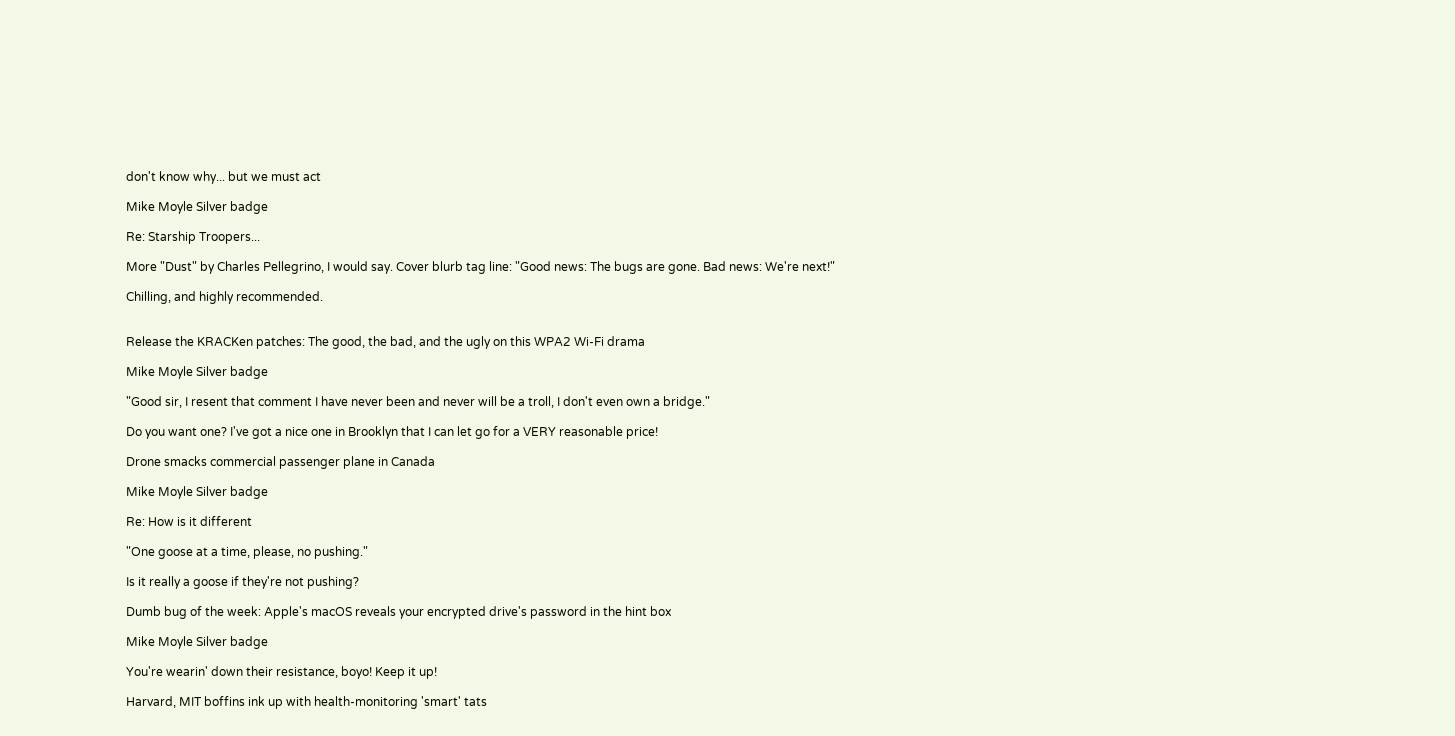don't know why... but we must act

Mike Moyle Silver badge

Re: Starship Troopers...

More "Dust" by Charles Pellegrino, I would say. Cover blurb tag line: "Good news: The bugs are gone. Bad news: We're next!"

Chilling, and highly recommended.


Release the KRACKen patches: The good, the bad, and the ugly on this WPA2 Wi-Fi drama

Mike Moyle Silver badge

"Good sir, I resent that comment I have never been and never will be a troll, I don't even own a bridge."

Do you want one? I've got a nice one in Brooklyn that I can let go for a VERY reasonable price!

Drone smacks commercial passenger plane in Canada

Mike Moyle Silver badge

Re: How is it different

"One goose at a time, please, no pushing."

Is it really a goose if they're not pushing?

Dumb bug of the week: Apple's macOS reveals your encrypted drive's password in the hint box

Mike Moyle Silver badge

You're wearin' down their resistance, boyo! Keep it up!

Harvard, MIT boffins ink up with health-monitoring 'smart' tats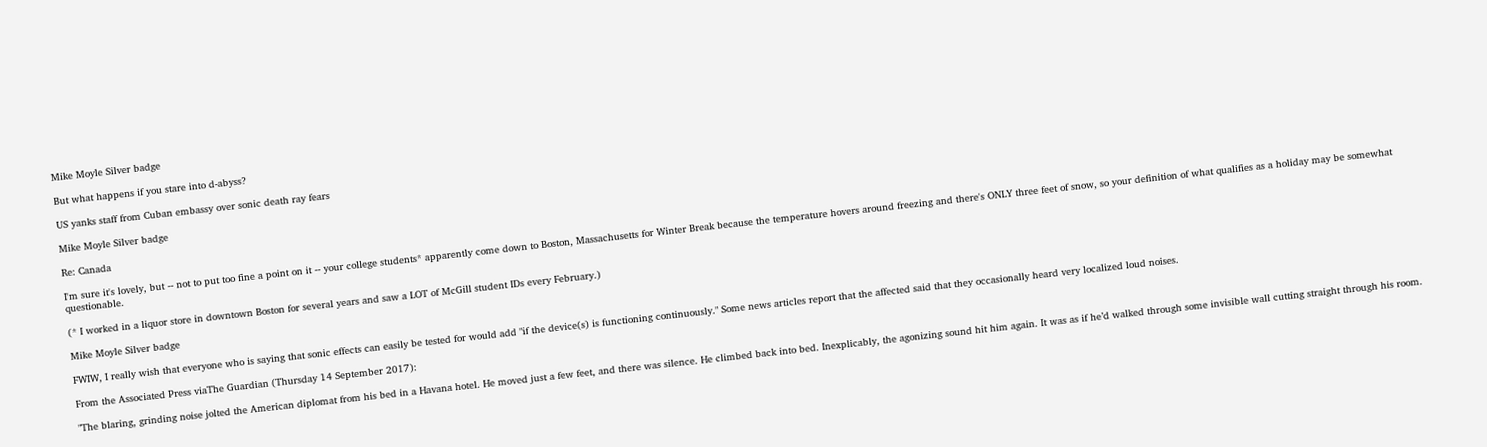Mike Moyle Silver badge

But what happens if you stare into d-abyss?

US yanks staff from Cuban embassy over sonic death ray fears

Mike Moyle Silver badge

Re: Canada

I'm sure it's lovely, but -- not to put too fine a point on it -- your college students* apparently come down to Boston, Massachusetts for Winter Break because the temperature hovers around freezing and there's ONLY three feet of snow, so your definition of what qualifies as a holiday may be somewhat questionable.

(* I worked in a liquor store in downtown Boston for several years and saw a LOT of McGill student IDs every February.)

Mike Moyle Silver badge

FWIW, I really wish that everyone who is saying that sonic effects can easily be tested for would add "if the device(s) is functioning continuously." Some news articles report that the affected said that they occasionally heard very localized loud noises.

From the Associated Press viaThe Guardian (Thursday 14 September 2017):

"The blaring, grinding noise jolted the American diplomat from his bed in a Havana hotel. He moved just a few feet, and there was silence. He climbed back into bed. Inexplicably, the agonizing sound hit him again. It was as if he’d walked through some invisible wall cutting straight through his room.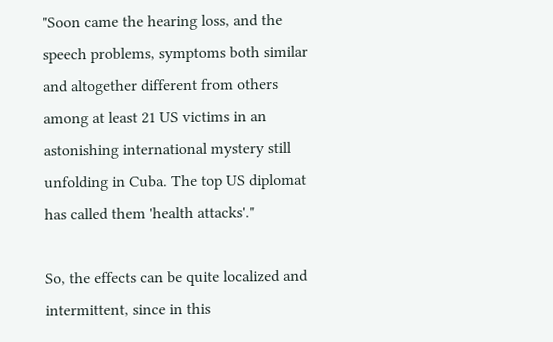"Soon came the hearing loss, and the speech problems, symptoms both similar and altogether different from others among at least 21 US victims in an astonishing international mystery still unfolding in Cuba. The top US diplomat has called them 'health attacks'."

So, the effects can be quite localized and intermittent, since in this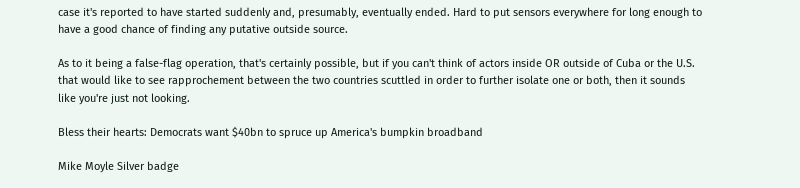case it's reported to have started suddenly and, presumably, eventually ended. Hard to put sensors everywhere for long enough to have a good chance of finding any putative outside source.

As to it being a false-flag operation, that's certainly possible, but if you can't think of actors inside OR outside of Cuba or the U.S. that would like to see rapprochement between the two countries scuttled in order to further isolate one or both, then it sounds like you're just not looking.

Bless their hearts: Democrats want $40bn to spruce up America's bumpkin broadband

Mike Moyle Silver badge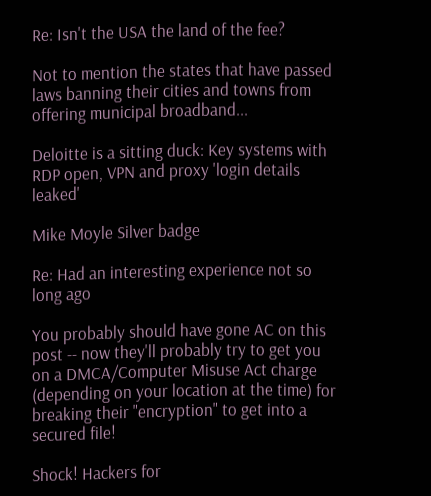Re: Isn't the USA the land of the fee?

Not to mention the states that have passed laws banning their cities and towns from offering municipal broadband...

Deloitte is a sitting duck: Key systems with RDP open, VPN and proxy 'login details leaked'

Mike Moyle Silver badge

Re: Had an interesting experience not so long ago

You probably should have gone AC on this post -- now they'll probably try to get you on a DMCA/Computer Misuse Act charge (depending on your location at the time) for breaking their "encryption" to get into a secured file!

Shock! Hackers for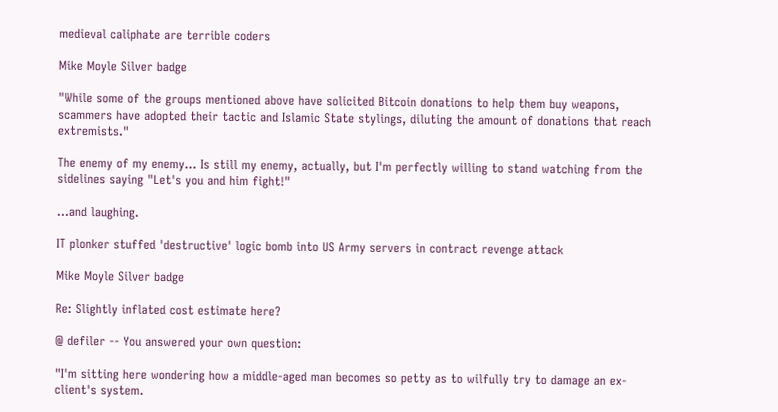medieval caliphate are terrible coders

Mike Moyle Silver badge

"While some of the groups mentioned above have solicited Bitcoin donations to help them buy weapons, scammers have adopted their tactic and Islamic State stylings, diluting the amount of donations that reach extremists."

The enemy of my enemy... Is still my enemy, actually, but I'm perfectly willing to stand watching from the sidelines saying "Let's you and him fight!"

...and laughing.

IT plonker stuffed 'destructive' logic bomb into US Army servers in contract revenge attack

Mike Moyle Silver badge

Re: Slightly inflated cost estimate here?

@ defiler -- You answered your own question:

"I'm sitting here wondering how a middle-aged man becomes so petty as to wilfully try to damage an ex-client's system.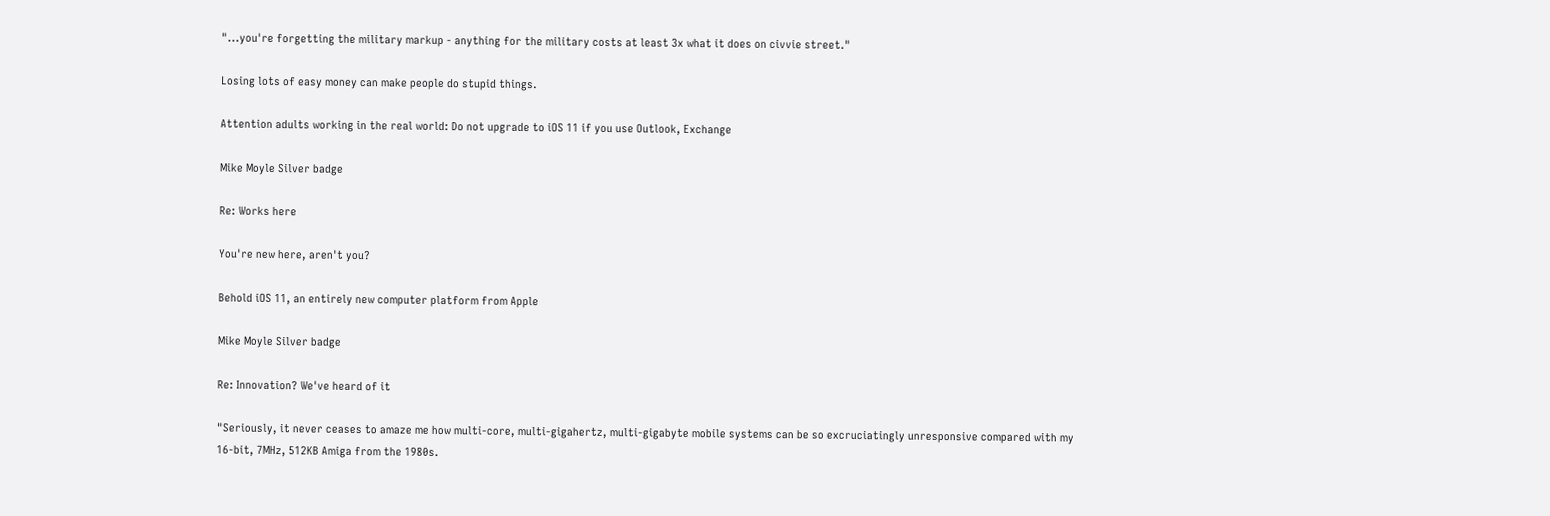"...you're forgetting the military markup - anything for the military costs at least 3x what it does on civvie street."

Losing lots of easy money can make people do stupid things.

Attention adults working in the real world: Do not upgrade to iOS 11 if you use Outlook, Exchange

Mike Moyle Silver badge

Re: Works here

You're new here, aren't you?

Behold iOS 11, an entirely new computer platform from Apple

Mike Moyle Silver badge

Re: Innovation? We've heard of it

"Seriously, it never ceases to amaze me how multi-core, multi-gigahertz, multi-gigabyte mobile systems can be so excruciatingly unresponsive compared with my 16-bit, 7MHz, 512KB Amiga from the 1980s.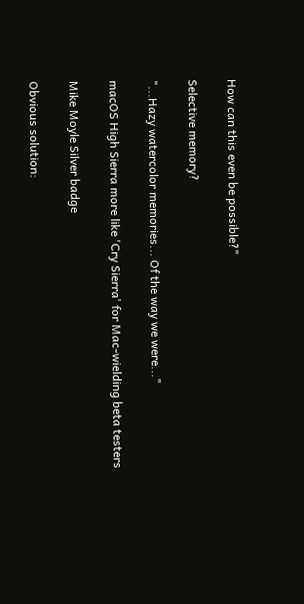How can this even be possible?"

Selective memory?

"...Hazy watercolor memories... Of the way we were..."

macOS High Sierra more like 'Cry Sierra' for Mac-wielding beta testers

Mike Moyle Silver badge

Obvious solution: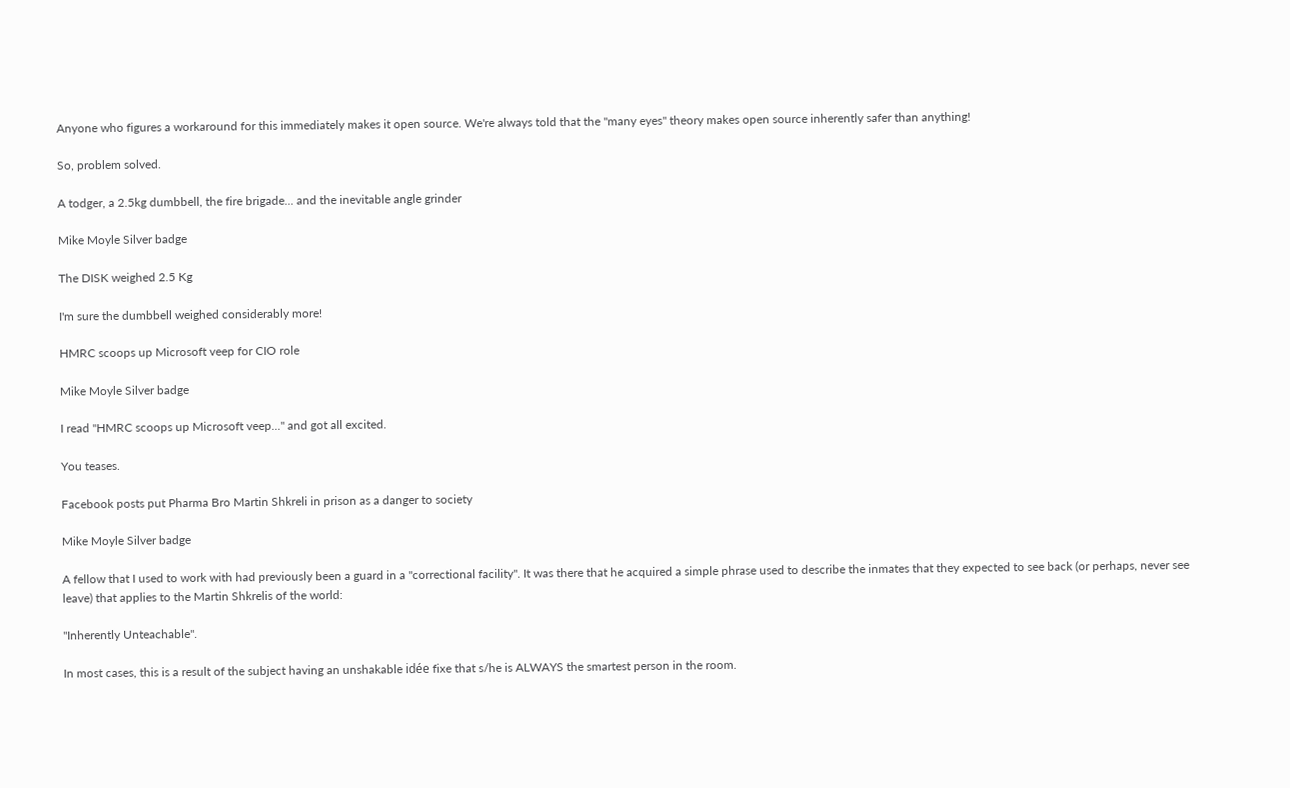Anyone who figures a workaround for this immediately makes it open source. We're always told that the "many eyes" theory makes open source inherently safer than anything!

So, problem solved.

A todger, a 2.5kg dumbbell, the fire brigade... and the inevitable angle grinder

Mike Moyle Silver badge

The DISK weighed 2.5 Kg

I'm sure the dumbbell weighed considerably more!

HMRC scoops up Microsoft veep for CIO role

Mike Moyle Silver badge

I read "HMRC scoops up Microsoft veep..." and got all excited.

You teases.

Facebook posts put Pharma Bro Martin Shkreli in prison as a danger to society

Mike Moyle Silver badge

A fellow that I used to work with had previously been a guard in a "correctional facility". It was there that he acquired a simple phrase used to describe the inmates that they expected to see back (or perhaps, never see leave) that applies to the Martin Shkrelis of the world:

"Inherently Unteachable".

In most cases, this is a result of the subject having an unshakable idée fixe that s/he is ALWAYS the smartest person in the room.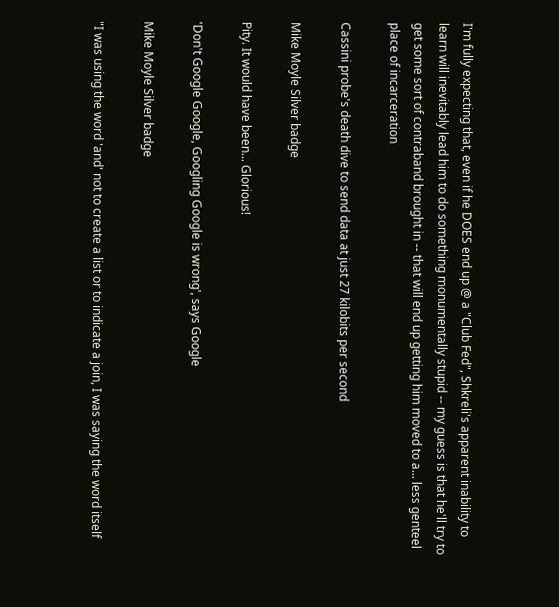I'm fully expecting that, even if he DOES end up @ a "Club Fed", Shkreli's apparent inability to learn will inevitably lead him to do something monumentally stupid -- my guess is that he'll try to get some sort of contraband brought in -- that will end up getting him moved to a... less genteel place of incarceration

Cassini probe's death dive to send data at just 27 kilobits per second

Mike Moyle Silver badge

Pity. It would have been... Glorious!

'Don't Google Google, Googling Google is wrong', says Google

Mike Moyle Silver badge

"I was using the word 'and' not to create a list or to indicate a join, I was saying the word itself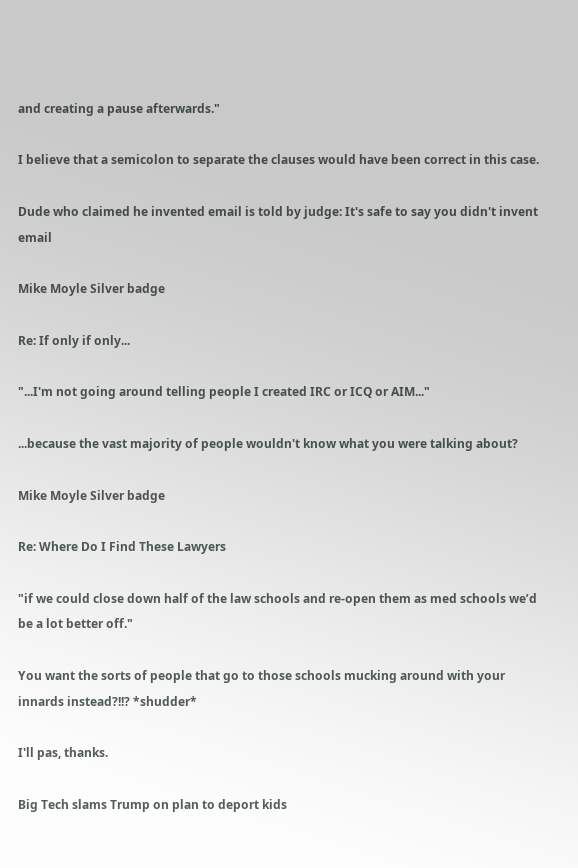and creating a pause afterwards."

I believe that a semicolon to separate the clauses would have been correct in this case.

Dude who claimed he invented email is told by judge: It's safe to say you didn't invent email

Mike Moyle Silver badge

Re: If only if only...

"...I'm not going around telling people I created IRC or ICQ or AIM..."

...because the vast majority of people wouldn't know what you were talking about?

Mike Moyle Silver badge

Re: Where Do I Find These Lawyers

"if we could close down half of the law schools and re-open them as med schools we’d be a lot better off."

You want the sorts of people that go to those schools mucking around with your innards instead?!!? *shudder*

I'll pas, thanks.

Big Tech slams Trump on plan to deport kids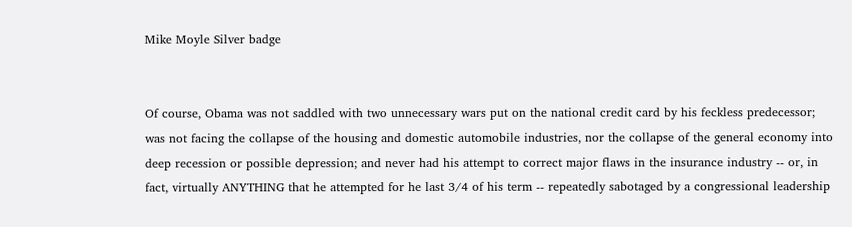Mike Moyle Silver badge


Of course, Obama was not saddled with two unnecessary wars put on the national credit card by his feckless predecessor; was not facing the collapse of the housing and domestic automobile industries, nor the collapse of the general economy into deep recession or possible depression; and never had his attempt to correct major flaws in the insurance industry -- or, in fact, virtually ANYTHING that he attempted for he last 3/4 of his term -- repeatedly sabotaged by a congressional leadership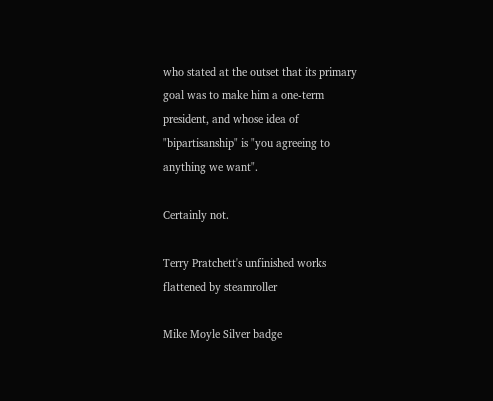who stated at the outset that its primary goal was to make him a one-term president, and whose idea of "bipartisanship" is "you agreeing to anything we want".

Certainly not.

Terry Pratchett's unfinished works flattened by steamroller

Mike Moyle Silver badge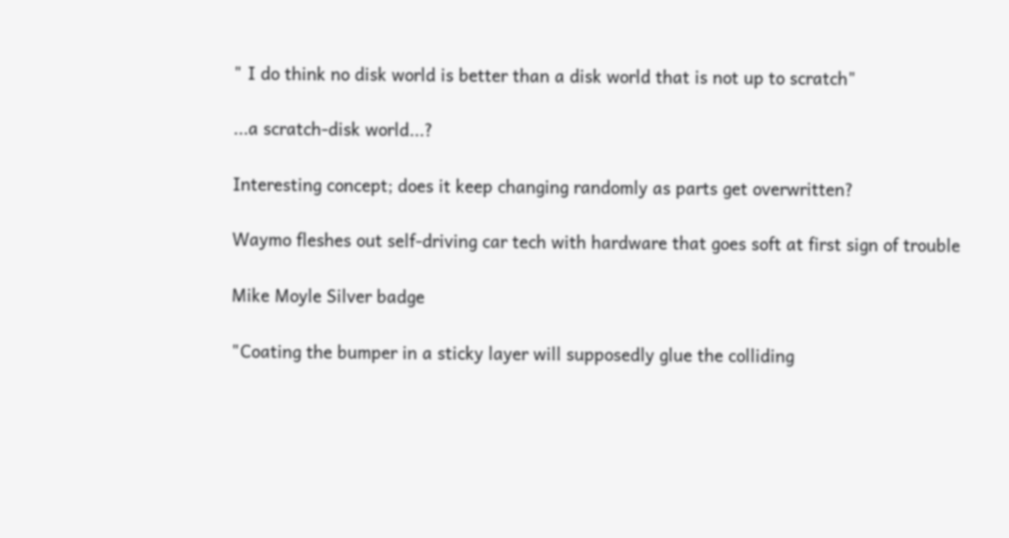" I do think no disk world is better than a disk world that is not up to scratch"

...a scratch-disk world...?

Interesting concept; does it keep changing randomly as parts get overwritten?

Waymo fleshes out self-driving car tech with hardware that goes soft at first sign of trouble

Mike Moyle Silver badge

"Coating the bumper in a sticky layer will supposedly glue the colliding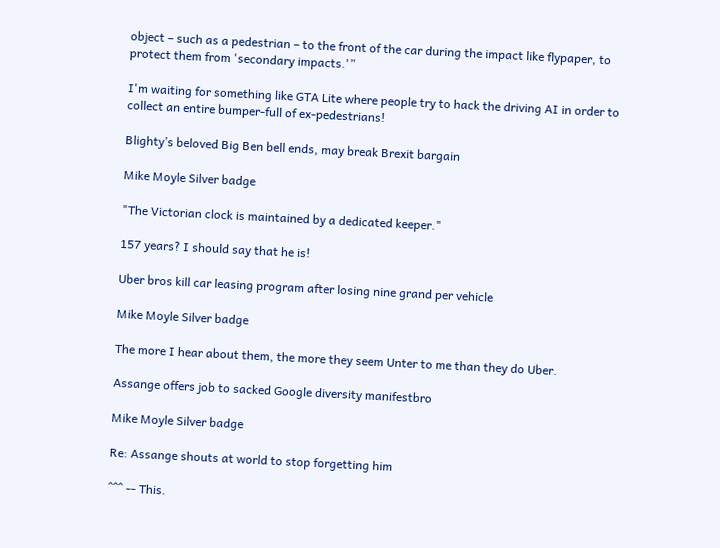object – such as a pedestrian – to the front of the car during the impact like flypaper, to protect them from 'secondary impacts.'”

I'm waiting for something like GTA Lite where people try to hack the driving AI in order to collect an entire bumper-full of ex-pedestrians!

Blighty’s beloved Big Ben bell ends, may break Brexit bargain

Mike Moyle Silver badge

"The Victorian clock is maintained by a dedicated keeper."

157 years? I should say that he is!

Uber bros kill car leasing program after losing nine grand per vehicle

Mike Moyle Silver badge

The more I hear about them, the more they seem Unter to me than they do Uber.

Assange offers job to sacked Google diversity manifestbro

Mike Moyle Silver badge

Re: Assange shouts at world to stop forgetting him

^^^ -- This.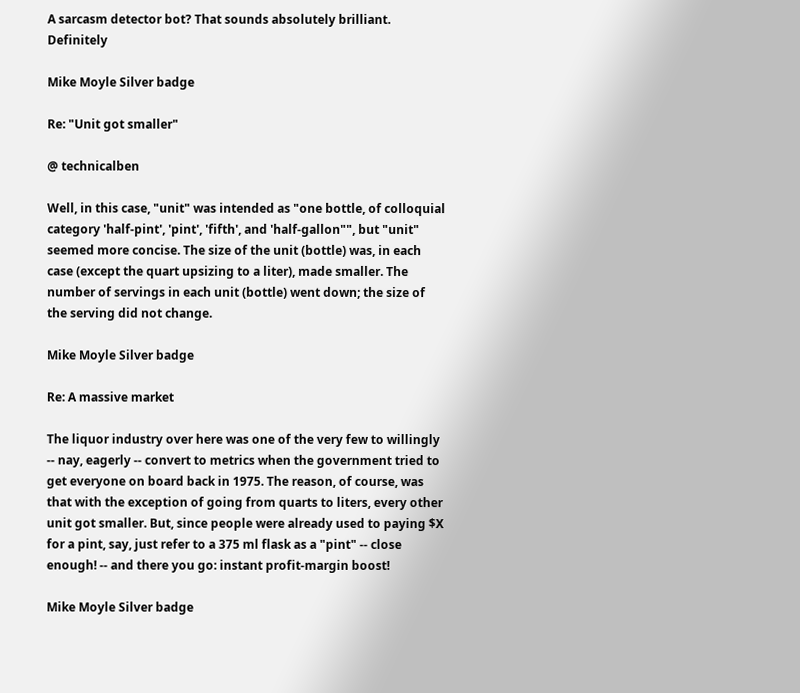A sarcasm detector bot? That sounds absolutely brilliant. Definitely

Mike Moyle Silver badge

Re: "Unit got smaller"

@ technicalben

Well, in this case, "unit" was intended as "one bottle, of colloquial category 'half-pint', 'pint', 'fifth', and 'half-gallon"", but "unit" seemed more concise. The size of the unit (bottle) was, in each case (except the quart upsizing to a liter), made smaller. The number of servings in each unit (bottle) went down; the size of the serving did not change.

Mike Moyle Silver badge

Re: A massive market

The liquor industry over here was one of the very few to willingly -- nay, eagerly -- convert to metrics when the government tried to get everyone on board back in 1975. The reason, of course, was that with the exception of going from quarts to liters, every other unit got smaller. But, since people were already used to paying $X for a pint, say, just refer to a 375 ml flask as a "pint" -- close enough! -- and there you go: instant profit-margin boost!

Mike Moyle Silver badge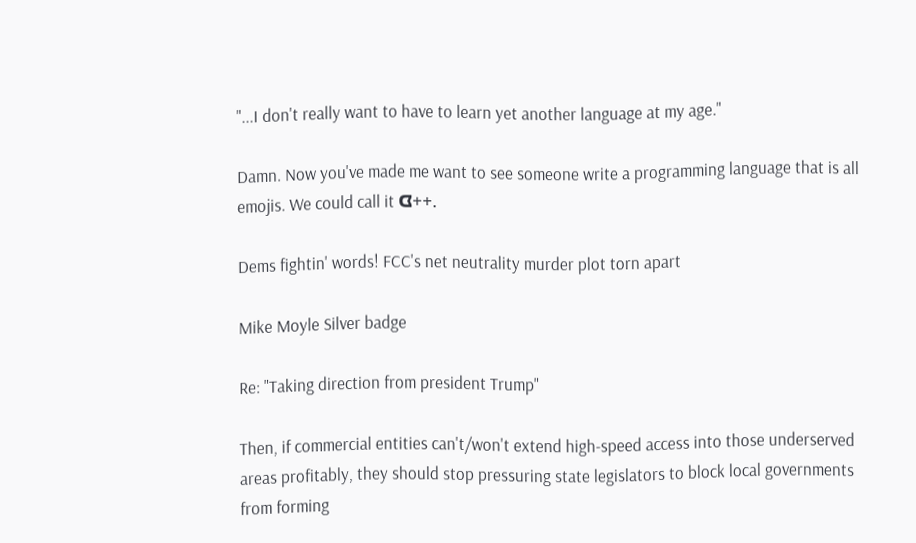"...I don't really want to have to learn yet another language at my age."

Damn. Now you've made me want to see someone write a programming language that is all emojis. We could call it ᗧ++.

Dems fightin' words! FCC's net neutrality murder plot torn apart

Mike Moyle Silver badge

Re: "Taking direction from president Trump"

Then, if commercial entities can't/won't extend high-speed access into those underserved areas profitably, they should stop pressuring state legislators to block local governments from forming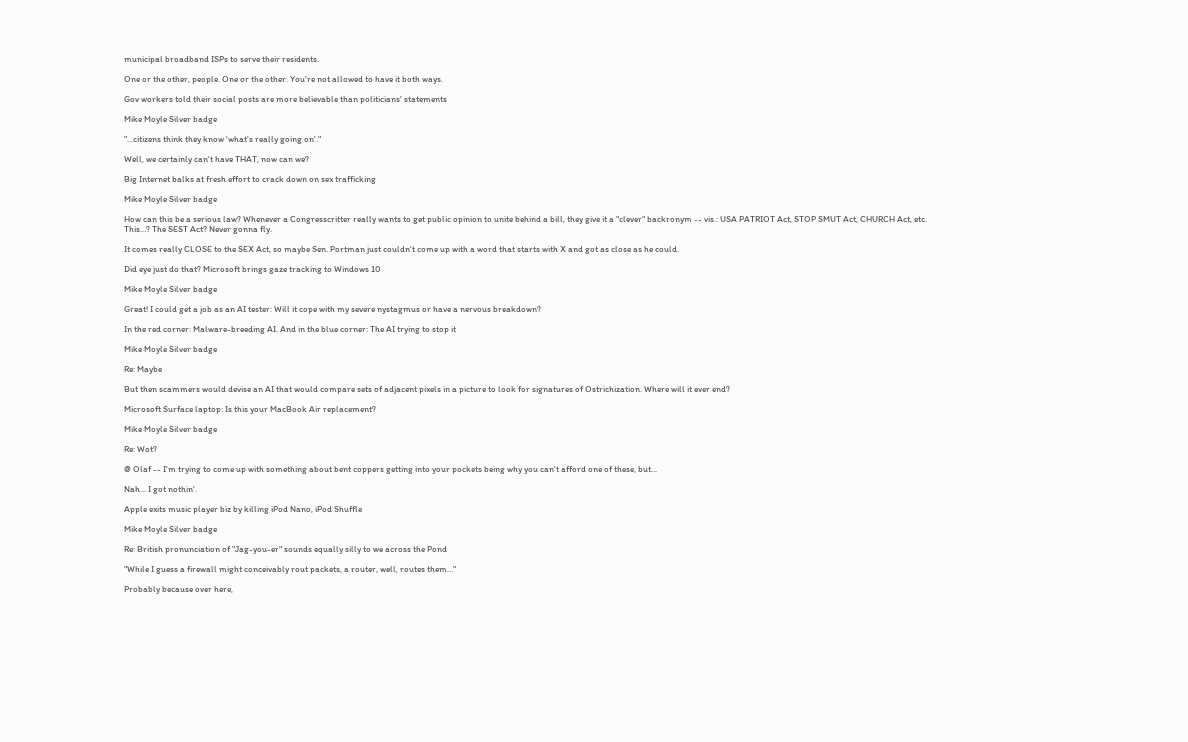municipal broadband ISPs to serve their residents.

One or the other, people. One or the other. You're not allowed to have it both ways.

Gov workers told their social posts are more believable than politicians' statements

Mike Moyle Silver badge

"...citizens think they know 'what's really going on'."

Well, we certainly can't have THAT, now can we?

Big Internet balks at fresh effort to crack down on sex trafficking

Mike Moyle Silver badge

How can this be a serious law? Whenever a Congresscritter really wants to get public opinion to unite behind a bill, they give it a "clever" backronym -- vis.: USA PATRIOT Act, STOP SMUT Act, CHURCH Act, etc. This...? The SEST Act? Never gonna fly.

It comes really CLOSE to the SEX Act, so maybe Sen. Portman just couldn't come up with a word that starts with X and got as close as he could.

Did eye just do that? Microsoft brings gaze tracking to Windows 10

Mike Moyle Silver badge

Great! I could get a job as an AI tester: Will it cope with my severe nystagmus or have a nervous breakdown?

In the red corner: Malware-breeding AI. And in the blue corner: The AI trying to stop it

Mike Moyle Silver badge

Re: Maybe

But then scammers would devise an AI that would compare sets of adjacent pixels in a picture to look for signatures of Ostrichization. Where will it ever end?

Microsoft Surface laptop: Is this your MacBook Air replacement?

Mike Moyle Silver badge

Re: Wot?

@ Olaf -- I'm trying to come up with something about bent coppers getting into your pockets being why you can't afford one of these, but...

Nah... I got nothin'.

Apple exits music player biz by killing iPod Nano, iPod Shuffle

Mike Moyle Silver badge

Re: British pronunciation of "Jag-you-er" sounds equally silly to we across the Pond

"While I guess a firewall might conceivably rout packets, a router, well, routes them…"

Probably because over here,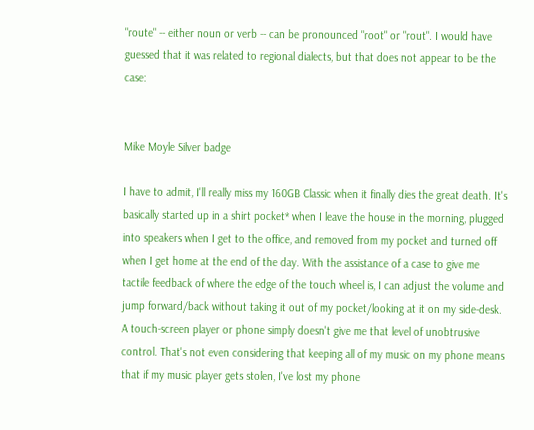"route" -- either noun or verb -- can be pronounced "root" or "rout". I would have guessed that it was related to regional dialects, but that does not appear to be the case:


Mike Moyle Silver badge

I have to admit, I'll really miss my 160GB Classic when it finally dies the great death. It's basically started up in a shirt pocket* when I leave the house in the morning, plugged into speakers when I get to the office, and removed from my pocket and turned off when I get home at the end of the day. With the assistance of a case to give me tactile feedback of where the edge of the touch wheel is, I can adjust the volume and jump forward/back without taking it out of my pocket/looking at it on my side-desk. A touch-screen player or phone simply doesn't give me that level of unobtrusive control. That's not even considering that keeping all of my music on my phone means that if my music player gets stolen, I've lost my phone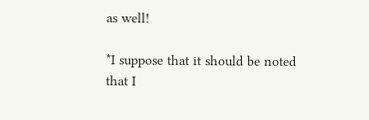as well!

*I suppose that it should be noted that I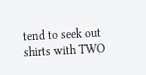tend to seek out shirts with TWO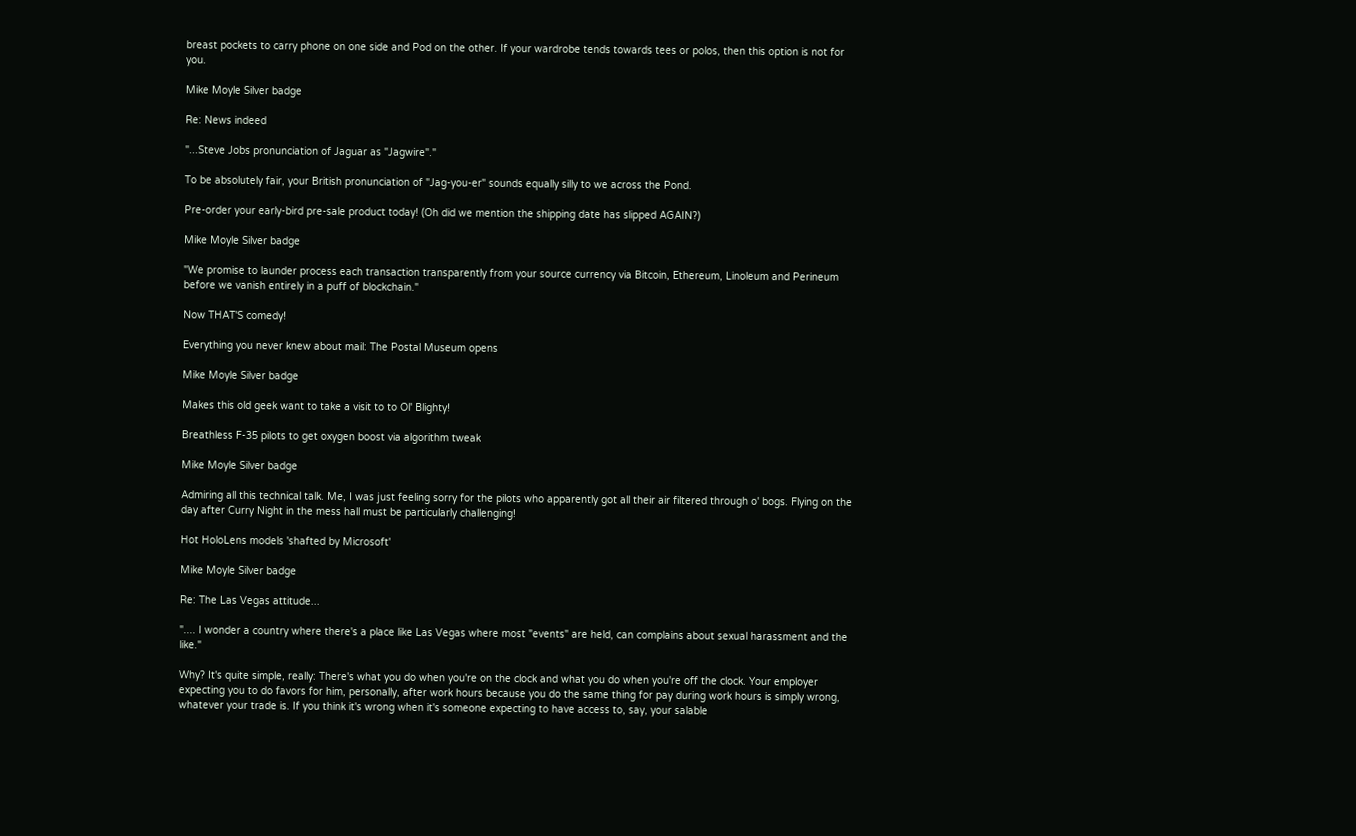breast pockets to carry phone on one side and Pod on the other. If your wardrobe tends towards tees or polos, then this option is not for you.

Mike Moyle Silver badge

Re: News indeed

"...Steve Jobs pronunciation of Jaguar as "Jagwire"."

To be absolutely fair, your British pronunciation of "Jag-you-er" sounds equally silly to we across the Pond.

Pre-order your early-bird pre-sale product today! (Oh did we mention the shipping date has slipped AGAIN?)

Mike Moyle Silver badge

"We promise to launder process each transaction transparently from your source currency via Bitcoin, Ethereum, Linoleum and Perineum before we vanish entirely in a puff of blockchain."

Now THAT'S comedy!

Everything you never knew about mail: The Postal Museum opens

Mike Moyle Silver badge

Makes this old geek want to take a visit to to Ol' Blighty!

Breathless F-35 pilots to get oxygen boost via algorithm tweak

Mike Moyle Silver badge

Admiring all this technical talk. Me, I was just feeling sorry for the pilots who apparently got all their air filtered through o' bogs. Flying on the day after Curry Night in the mess hall must be particularly challenging!

Hot HoloLens models 'shafted by Microsoft'

Mike Moyle Silver badge

Re: The Las Vegas attitude...

".... I wonder a country where there's a place like Las Vegas where most "events" are held, can complains about sexual harassment and the like."

Why? It's quite simple, really: There's what you do when you're on the clock and what you do when you're off the clock. Your employer expecting you to do favors for him, personally, after work hours because you do the same thing for pay during work hours is simply wrong, whatever your trade is. If you think it's wrong when it's someone expecting to have access to, say, your salable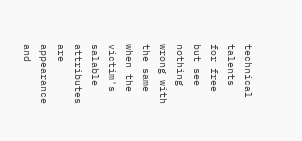technical talents for free but see nothing wrong with the same when the victim's salable attributes are appearance and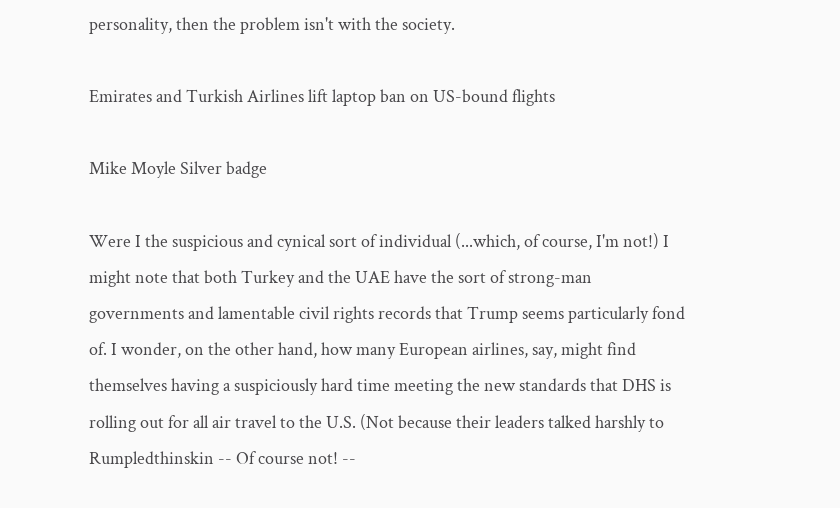personality, then the problem isn't with the society.

Emirates and Turkish Airlines lift laptop ban on US-bound flights

Mike Moyle Silver badge

Were I the suspicious and cynical sort of individual (...which, of course, I'm not!) I might note that both Turkey and the UAE have the sort of strong-man governments and lamentable civil rights records that Trump seems particularly fond of. I wonder, on the other hand, how many European airlines, say, might find themselves having a suspiciously hard time meeting the new standards that DHS is rolling out for all air travel to the U.S. (Not because their leaders talked harshly to Rumpledthinskin -- Of course not! --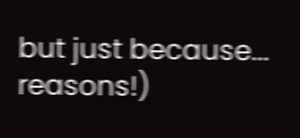but just because... reasons!)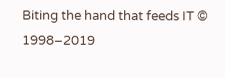Biting the hand that feeds IT © 1998–2019